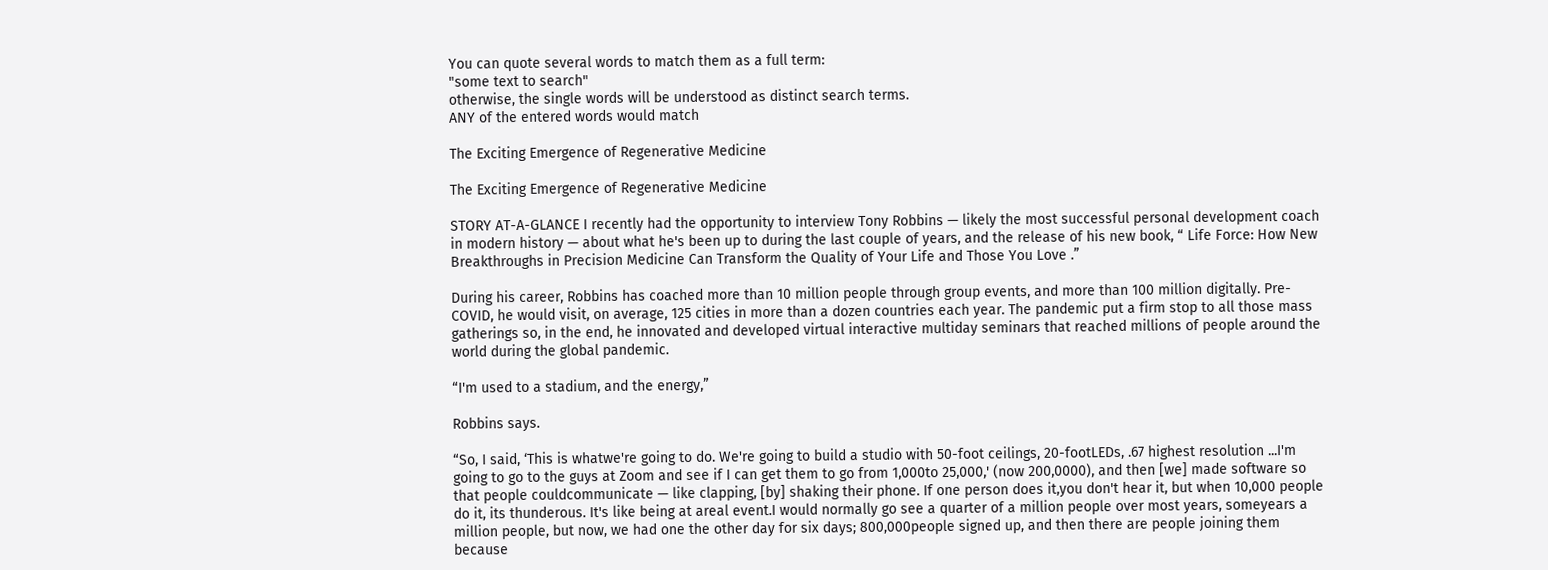You can quote several words to match them as a full term:
"some text to search"
otherwise, the single words will be understood as distinct search terms.
ANY of the entered words would match

The Exciting Emergence of Regenerative Medicine

The Exciting Emergence of Regenerative Medicine

STORY AT-A-GLANCE I recently had the opportunity to interview Tony Robbins — likely the most successful personal development coach in modern history — about what he's been up to during the last couple of years, and the release of his new book, “ Life Force: How New Breakthroughs in Precision Medicine Can Transform the Quality of Your Life and Those You Love .”

During his career, Robbins has coached more than 10 million people through group events, and more than 100 million digitally. Pre-COVID, he would visit, on average, 125 cities in more than a dozen countries each year. The pandemic put a firm stop to all those mass gatherings so, in the end, he innovated and developed virtual interactive multiday seminars that reached millions of people around the world during the global pandemic.

“I'm used to a stadium, and the energy,”

Robbins says.

“So, I said, ‘This is whatwe're going to do. We're going to build a studio with 50-foot ceilings, 20-footLEDs, .67 highest resolution ...I'm going to go to the guys at Zoom and see if I can get them to go from 1,000to 25,000,' (now 200,0000), and then [we] made software so that people couldcommunicate — like clapping, [by] shaking their phone. If one person does it,you don't hear it, but when 10,000 people do it, its thunderous. It's like being at areal event.I would normally go see a quarter of a million people over most years, someyears a million people, but now, we had one the other day for six days; 800,000people signed up, and then there are people joining them because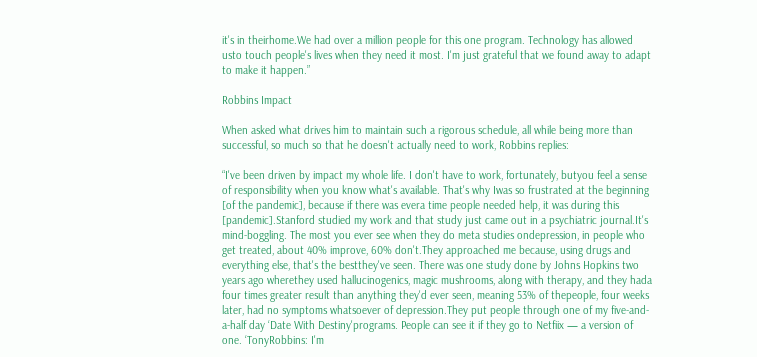it's in theirhome.We had over a million people for this one program. Technology has allowed usto touch people's lives when they need it most. I'm just grateful that we found away to adapt to make it happen.”

Robbins Impact

When asked what drives him to maintain such a rigorous schedule, all while being more than successful, so much so that he doesn't actually need to work, Robbins replies:

“I've been driven by impact my whole life. I don't have to work, fortunately, butyou feel a sense of responsibility when you know what's available. That's why Iwas so frustrated at the beginning [of the pandemic], because if there was evera time people needed help, it was during this [pandemic].Stanford studied my work and that study just came out in a psychiatric journal.It's mind-boggling. The most you ever see when they do meta studies ondepression, in people who get treated, about 40% improve, 60% don't.They approached me because, using drugs and everything else, that's the bestthey've seen. There was one study done by Johns Hopkins two years ago wherethey used hallucinogenics, magic mushrooms, along with therapy, and they hada four times greater result than anything they'd ever seen, meaning 53% of thepeople, four weeks later, had no symptoms whatsoever of depression.They put people through one of my five-and-a-half day ‘Date With Destiny'programs. People can see it if they go to Netfiix — a version of one. ‘TonyRobbins: I'm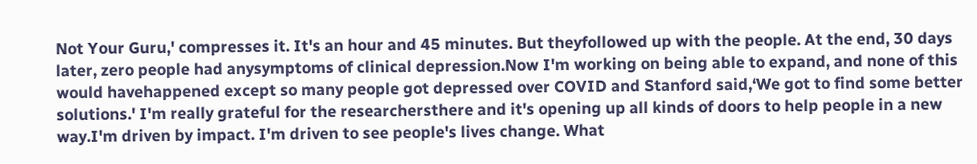Not Your Guru,' compresses it. It's an hour and 45 minutes. But theyfollowed up with the people. At the end, 30 days later, zero people had anysymptoms of clinical depression.Now I'm working on being able to expand, and none of this would havehappened except so many people got depressed over COVID and Stanford said,‘We got to find some better solutions.' I'm really grateful for the researchersthere and it's opening up all kinds of doors to help people in a new way.I'm driven by impact. I'm driven to see people's lives change. What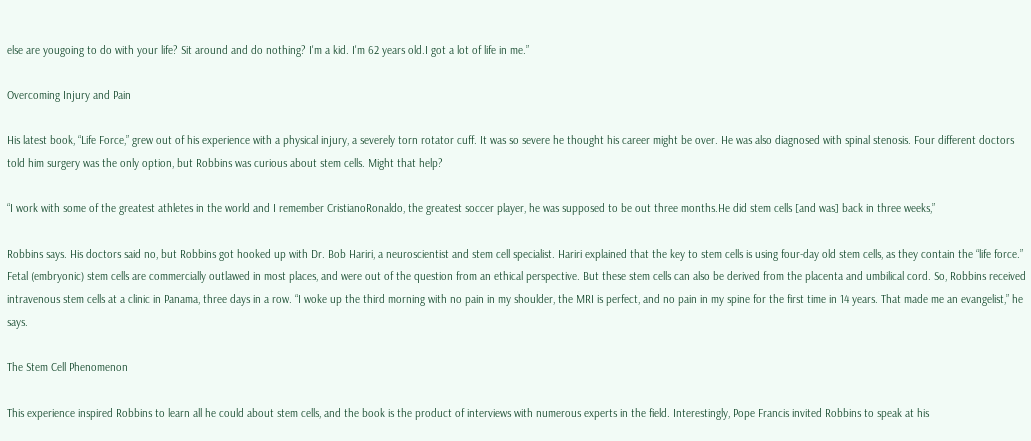else are yougoing to do with your life? Sit around and do nothing? I'm a kid. I'm 62 years old.I got a lot of life in me.”

Overcoming Injury and Pain

His latest book, “Life Force,” grew out of his experience with a physical injury, a severely torn rotator cuff. It was so severe he thought his career might be over. He was also diagnosed with spinal stenosis. Four different doctors told him surgery was the only option, but Robbins was curious about stem cells. Might that help?

“I work with some of the greatest athletes in the world and I remember CristianoRonaldo, the greatest soccer player, he was supposed to be out three months.He did stem cells [and was] back in three weeks,”

Robbins says. His doctors said no, but Robbins got hooked up with Dr. Bob Hariri, a neuroscientist and stem cell specialist. Hariri explained that the key to stem cells is using four-day old stem cells, as they contain the “life force.” Fetal (embryonic) stem cells are commercially outlawed in most places, and were out of the question from an ethical perspective. But these stem cells can also be derived from the placenta and umbilical cord. So, Robbins received intravenous stem cells at a clinic in Panama, three days in a row. “I woke up the third morning with no pain in my shoulder, the MRI is perfect, and no pain in my spine for the first time in 14 years. That made me an evangelist,” he says.

The Stem Cell Phenomenon

This experience inspired Robbins to learn all he could about stem cells, and the book is the product of interviews with numerous experts in the field. Interestingly, Pope Francis invited Robbins to speak at his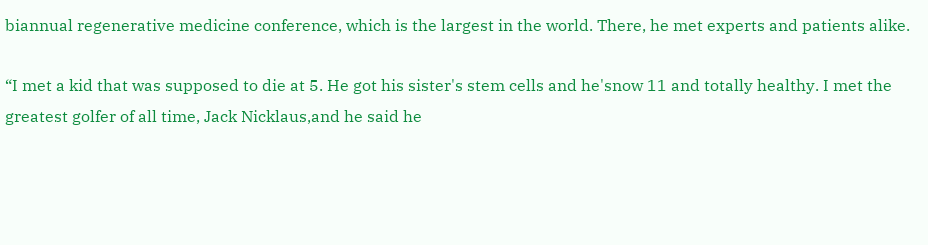biannual regenerative medicine conference, which is the largest in the world. There, he met experts and patients alike.

“I met a kid that was supposed to die at 5. He got his sister's stem cells and he'snow 11 and totally healthy. I met the greatest golfer of all time, Jack Nicklaus,and he said he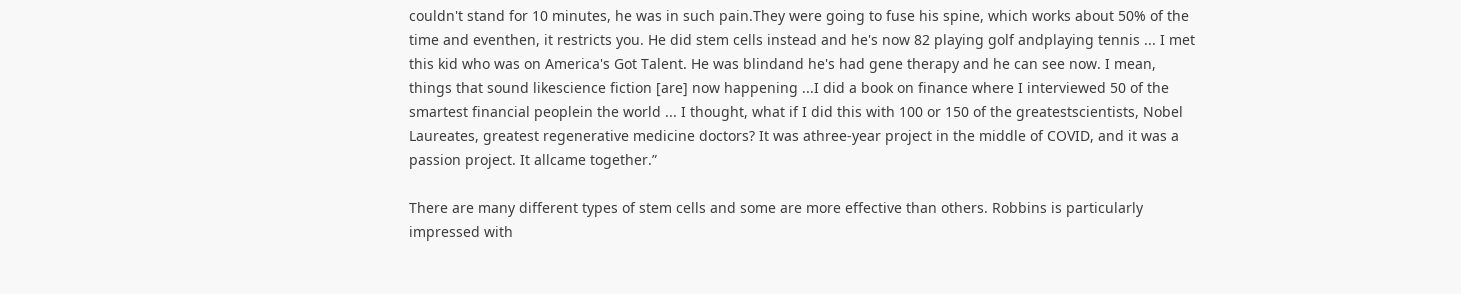couldn't stand for 10 minutes, he was in such pain.They were going to fuse his spine, which works about 50% of the time and eventhen, it restricts you. He did stem cells instead and he's now 82 playing golf andplaying tennis ... I met this kid who was on America's Got Talent. He was blindand he's had gene therapy and he can see now. I mean, things that sound likescience fiction [are] now happening ...I did a book on finance where I interviewed 50 of the smartest financial peoplein the world ... I thought, what if I did this with 100 or 150 of the greatestscientists, Nobel Laureates, greatest regenerative medicine doctors? It was athree-year project in the middle of COVID, and it was a passion project. It allcame together.”

There are many different types of stem cells and some are more effective than others. Robbins is particularly impressed with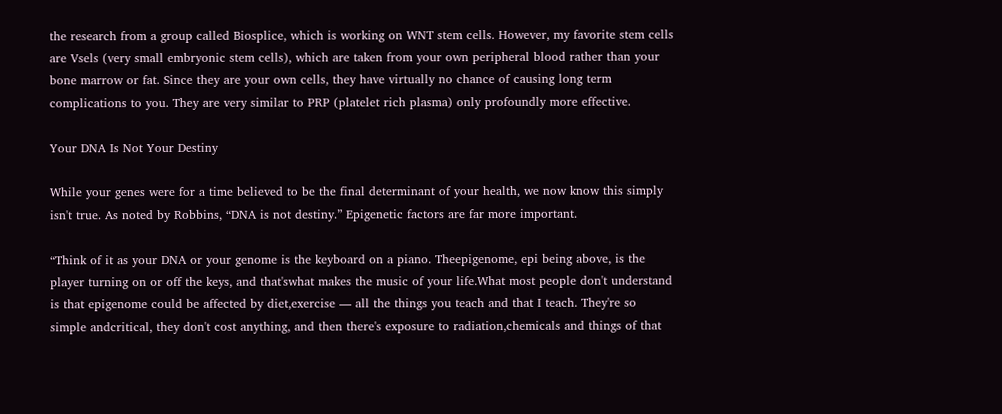the research from a group called Biosplice, which is working on WNT stem cells. However, my favorite stem cells are Vsels (very small embryonic stem cells), which are taken from your own peripheral blood rather than your bone marrow or fat. Since they are your own cells, they have virtually no chance of causing long term complications to you. They are very similar to PRP (platelet rich plasma) only profoundly more effective.

Your DNA Is Not Your Destiny

While your genes were for a time believed to be the final determinant of your health, we now know this simply isn't true. As noted by Robbins, “DNA is not destiny.” Epigenetic factors are far more important.

“Think of it as your DNA or your genome is the keyboard on a piano. Theepigenome, epi being above, is the player turning on or off the keys, and that'swhat makes the music of your life.What most people don't understand is that epigenome could be affected by diet,exercise — all the things you teach and that I teach. They're so simple andcritical, they don't cost anything, and then there's exposure to radiation,chemicals and things of that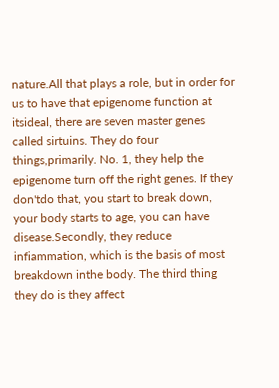nature.All that plays a role, but in order for us to have that epigenome function at itsideal, there are seven master genes called sirtuins. They do four things,primarily. No. 1, they help the epigenome turn off the right genes. If they don'tdo that, you start to break down, your body starts to age, you can have disease.Secondly, they reduce infiammation, which is the basis of most breakdown inthe body. The third thing they do is they affect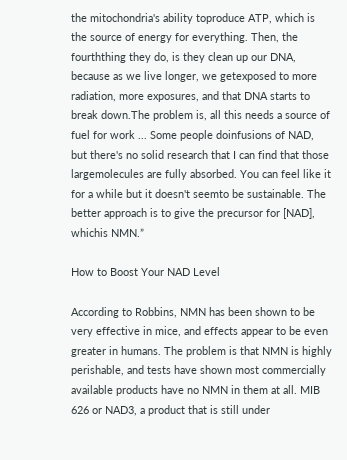the mitochondria's ability toproduce ATP, which is the source of energy for everything. Then, the fourththing they do, is they clean up our DNA, because as we live longer, we getexposed to more radiation, more exposures, and that DNA starts to break down.The problem is, all this needs a source of fuel for work ... Some people doinfusions of NAD, but there's no solid research that I can find that those largemolecules are fully absorbed. You can feel like it for a while but it doesn't seemto be sustainable. The better approach is to give the precursor for [NAD], whichis NMN.”

How to Boost Your NAD Level

According to Robbins, NMN has been shown to be very effective in mice, and effects appear to be even greater in humans. The problem is that NMN is highly perishable, and tests have shown most commercially available products have no NMN in them at all. MIB 626 or NAD3, a product that is still under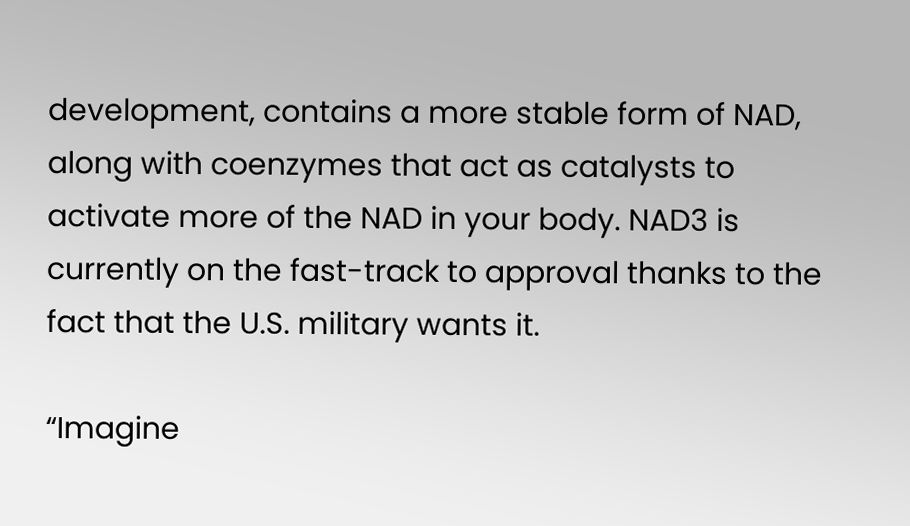development, contains a more stable form of NAD, along with coenzymes that act as catalysts to activate more of the NAD in your body. NAD3 is currently on the fast-track to approval thanks to the fact that the U.S. military wants it.

“Imagine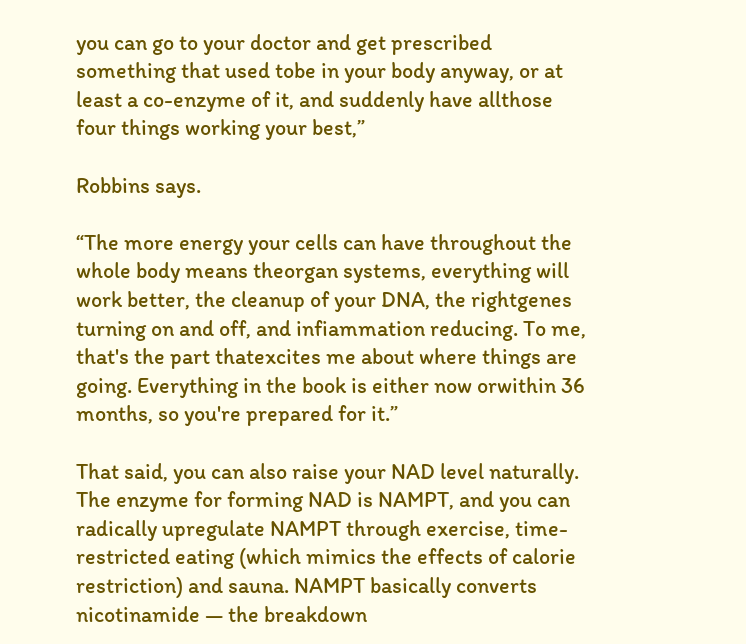you can go to your doctor and get prescribed something that used tobe in your body anyway, or at least a co-enzyme of it, and suddenly have allthose four things working your best,”

Robbins says.

“The more energy your cells can have throughout the whole body means theorgan systems, everything will work better, the cleanup of your DNA, the rightgenes turning on and off, and infiammation reducing. To me, that's the part thatexcites me about where things are going. Everything in the book is either now orwithin 36 months, so you're prepared for it.”

That said, you can also raise your NAD level naturally. The enzyme for forming NAD is NAMPT, and you can radically upregulate NAMPT through exercise, time-restricted eating (which mimics the effects of calorie restriction) and sauna. NAMPT basically converts nicotinamide — the breakdown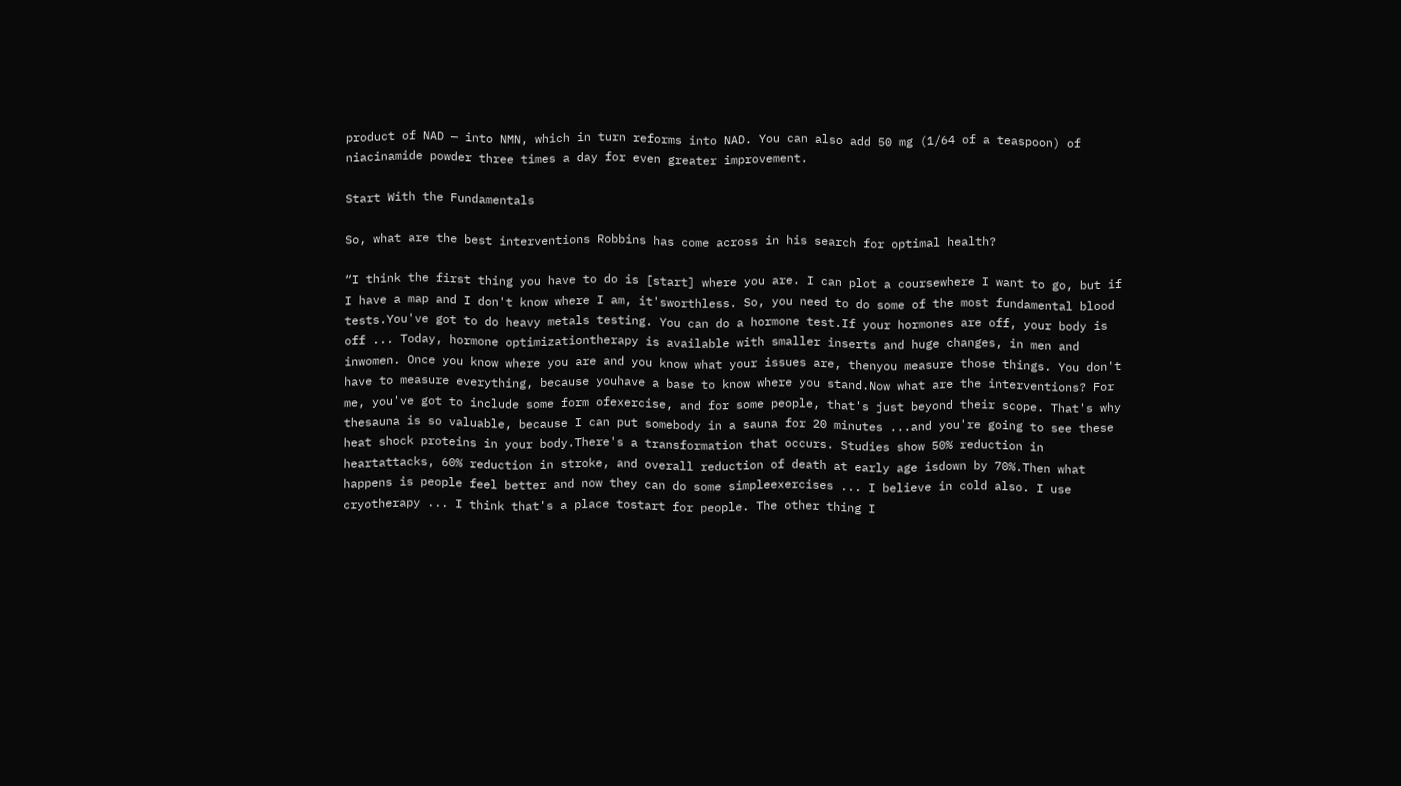product of NAD — into NMN, which in turn reforms into NAD. You can also add 50 mg (1/64 of a teaspoon) of niacinamide powder three times a day for even greater improvement.

Start With the Fundamentals

So, what are the best interventions Robbins has come across in his search for optimal health?

“I think the first thing you have to do is [start] where you are. I can plot a coursewhere I want to go, but if I have a map and I don't know where I am, it'sworthless. So, you need to do some of the most fundamental blood tests.You've got to do heavy metals testing. You can do a hormone test.If your hormones are off, your body is off ... Today, hormone optimizationtherapy is available with smaller inserts and huge changes, in men and inwomen. Once you know where you are and you know what your issues are, thenyou measure those things. You don't have to measure everything, because youhave a base to know where you stand.Now what are the interventions? For me, you've got to include some form ofexercise, and for some people, that's just beyond their scope. That's why thesauna is so valuable, because I can put somebody in a sauna for 20 minutes ...and you're going to see these heat shock proteins in your body.There's a transformation that occurs. Studies show 50% reduction in heartattacks, 60% reduction in stroke, and overall reduction of death at early age isdown by 70%.Then what happens is people feel better and now they can do some simpleexercises ... I believe in cold also. I use cryotherapy ... I think that's a place tostart for people. The other thing I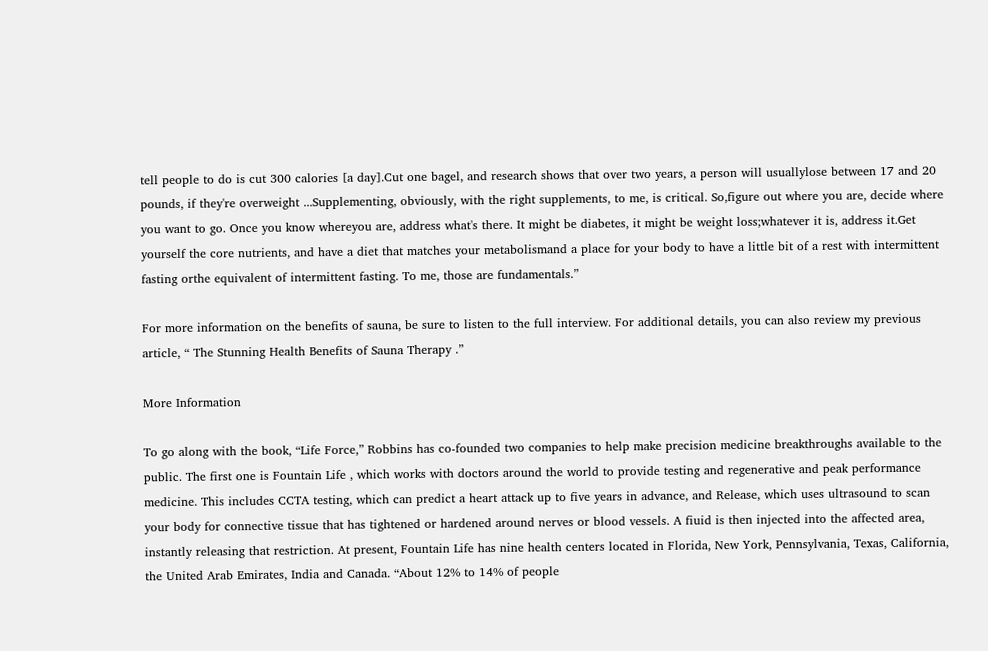tell people to do is cut 300 calories [a day].Cut one bagel, and research shows that over two years, a person will usuallylose between 17 and 20 pounds, if they're overweight ...Supplementing, obviously, with the right supplements, to me, is critical. So,figure out where you are, decide where you want to go. Once you know whereyou are, address what's there. It might be diabetes, it might be weight loss;whatever it is, address it.Get yourself the core nutrients, and have a diet that matches your metabolismand a place for your body to have a little bit of a rest with intermittent fasting orthe equivalent of intermittent fasting. To me, those are fundamentals.”

For more information on the benefits of sauna, be sure to listen to the full interview. For additional details, you can also review my previous article, “ The Stunning Health Benefits of Sauna Therapy .”

More Information

To go along with the book, “Life Force,” Robbins has co-founded two companies to help make precision medicine breakthroughs available to the public. The first one is Fountain Life , which works with doctors around the world to provide testing and regenerative and peak performance medicine. This includes CCTA testing, which can predict a heart attack up to five years in advance, and Release, which uses ultrasound to scan your body for connective tissue that has tightened or hardened around nerves or blood vessels. A fiuid is then injected into the affected area, instantly releasing that restriction. At present, Fountain Life has nine health centers located in Florida, New York, Pennsylvania, Texas, California, the United Arab Emirates, India and Canada. “About 12% to 14% of people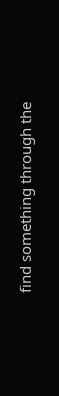find something through the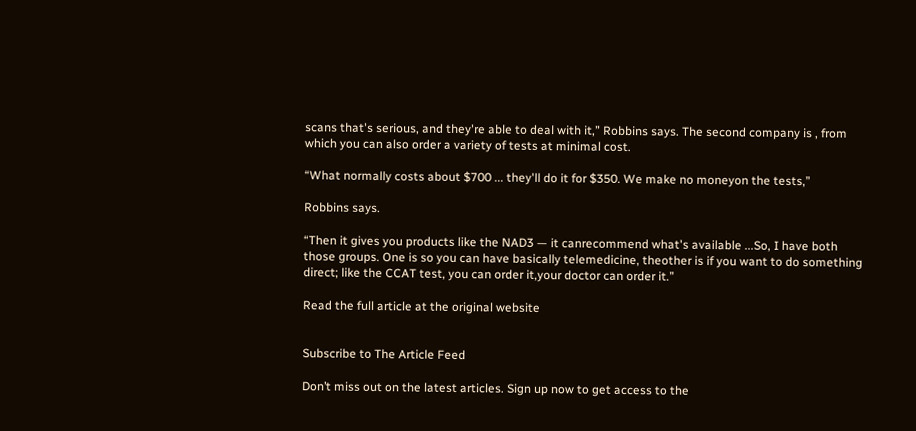scans that's serious, and they're able to deal with it,” Robbins says. The second company is , from which you can also order a variety of tests at minimal cost.

“What normally costs about $700 ... they'll do it for $350. We make no moneyon the tests,”

Robbins says.

“Then it gives you products like the NAD3 — it canrecommend what's available ...So, I have both those groups. One is so you can have basically telemedicine, theother is if you want to do something direct; like the CCAT test, you can order it,your doctor can order it.”

Read the full article at the original website


Subscribe to The Article Feed

Don’t miss out on the latest articles. Sign up now to get access to the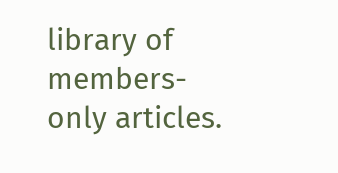library of members-only articles.